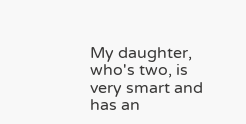My daughter, who's two, is very smart and has an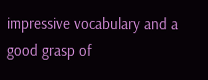impressive vocabulary and a good grasp of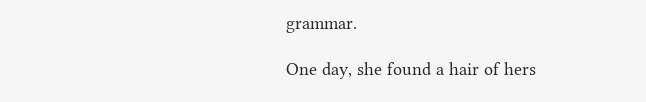grammar.

One day, she found a hair of hers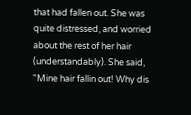that had fallen out. She was quite distressed, and worried about the rest of her hair (understandably). She said, "Mine hair fallin out! Why dis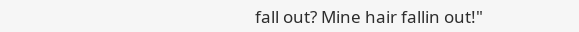fall out? Mine hair fallin out!"